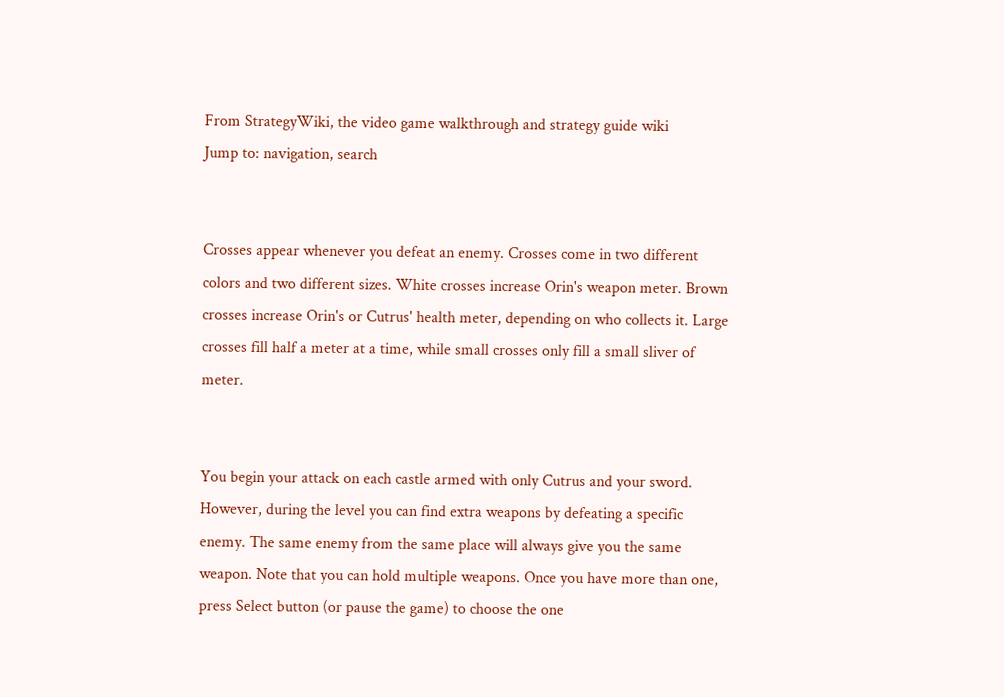From StrategyWiki, the video game walkthrough and strategy guide wiki
Jump to: navigation, search


Crosses appear whenever you defeat an enemy. Crosses come in two different colors and two different sizes. White crosses increase Orin's weapon meter. Brown crosses increase Orin's or Cutrus' health meter, depending on who collects it. Large crosses fill half a meter at a time, while small crosses only fill a small sliver of meter.


You begin your attack on each castle armed with only Cutrus and your sword. However, during the level you can find extra weapons by defeating a specific enemy. The same enemy from the same place will always give you the same weapon. Note that you can hold multiple weapons. Once you have more than one, press Select button (or pause the game) to choose the one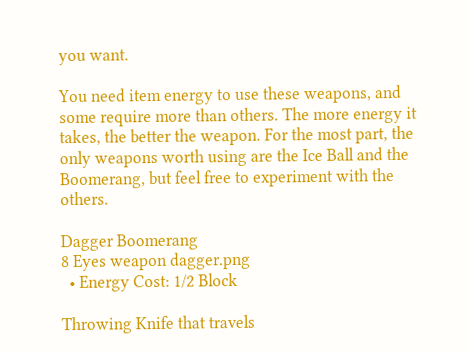you want.

You need item energy to use these weapons, and some require more than others. The more energy it takes, the better the weapon. For the most part, the only weapons worth using are the Ice Ball and the Boomerang, but feel free to experiment with the others.

Dagger Boomerang
8 Eyes weapon dagger.png
  • Energy Cost: 1/2 Block

Throwing Knife that travels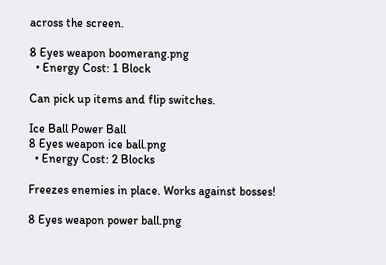across the screen.

8 Eyes weapon boomerang.png
  • Energy Cost: 1 Block

Can pick up items and flip switches.

Ice Ball Power Ball
8 Eyes weapon ice ball.png
  • Energy Cost: 2 Blocks

Freezes enemies in place. Works against bosses!

8 Eyes weapon power ball.png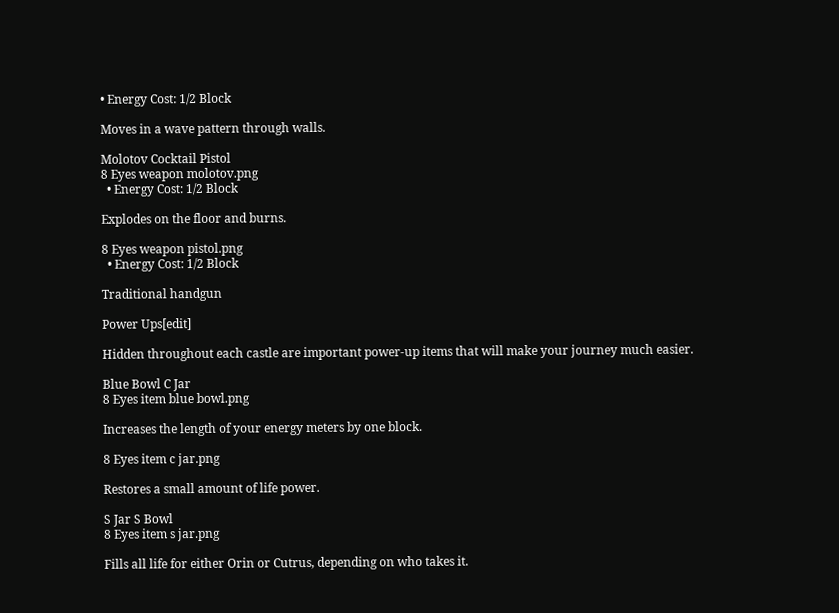• Energy Cost: 1/2 Block

Moves in a wave pattern through walls.

Molotov Cocktail Pistol
8 Eyes weapon molotov.png
  • Energy Cost: 1/2 Block

Explodes on the floor and burns.

8 Eyes weapon pistol.png
  • Energy Cost: 1/2 Block

Traditional handgun

Power Ups[edit]

Hidden throughout each castle are important power-up items that will make your journey much easier.

Blue Bowl C Jar
8 Eyes item blue bowl.png

Increases the length of your energy meters by one block.

8 Eyes item c jar.png

Restores a small amount of life power.

S Jar S Bowl
8 Eyes item s jar.png

Fills all life for either Orin or Cutrus, depending on who takes it.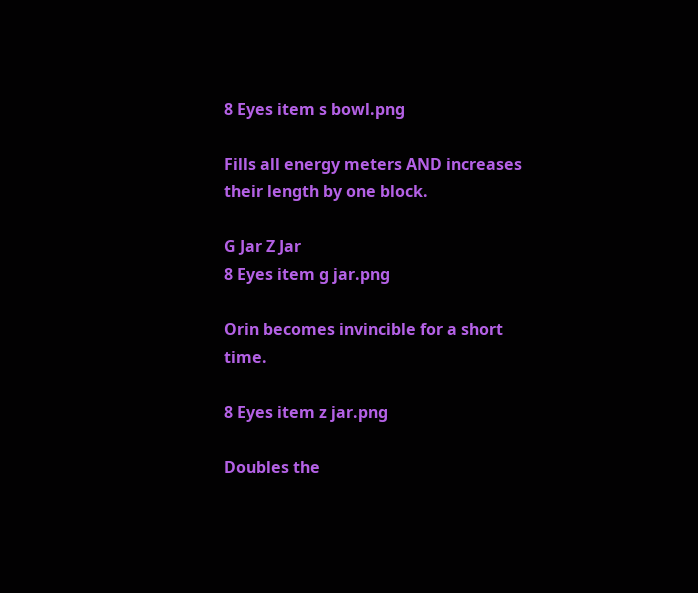8 Eyes item s bowl.png

Fills all energy meters AND increases their length by one block.

G Jar Z Jar
8 Eyes item g jar.png

Orin becomes invincible for a short time.

8 Eyes item z jar.png

Doubles the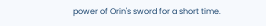power of Orin's sword for a short time.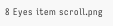8 Eyes item scroll.png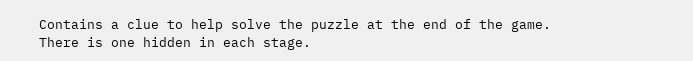Contains a clue to help solve the puzzle at the end of the game. There is one hidden in each stage.